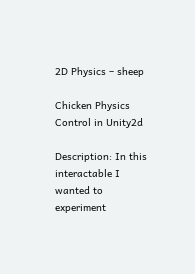2D Physics – sheep

Chicken Physics Control in Unity2d

Description: In this interactable I wanted to experiment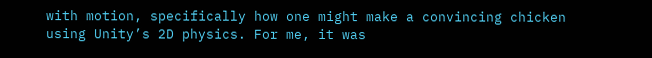with motion, specifically how one might make a convincing chicken using Unity’s 2D physics. For me, it was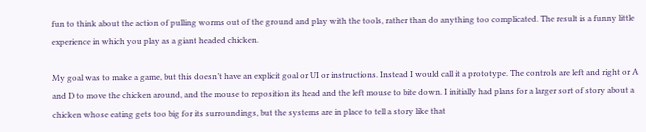fun to think about the action of pulling worms out of the ground and play with the tools, rather than do anything too complicated. The result is a funny little experience in which you play as a giant headed chicken.

My goal was to make a game, but this doesn’t have an explicit goal or UI or instructions. Instead I would call it a prototype. The controls are left and right or A and D to move the chicken around, and the mouse to reposition its head and the left mouse to bite down. I initially had plans for a larger sort of story about a chicken whose eating gets too big for its surroundings, but the systems are in place to tell a story like that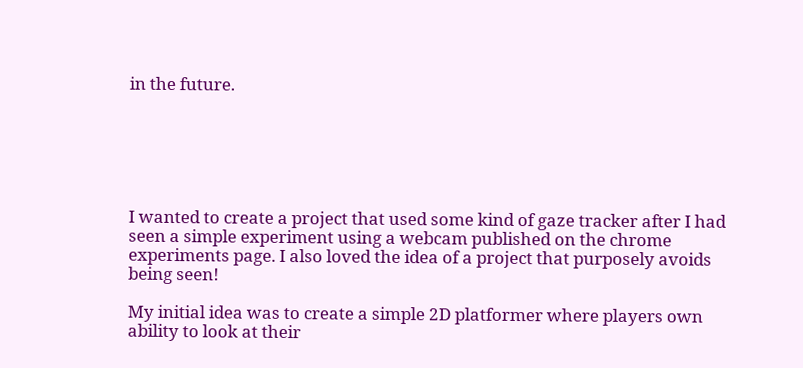in the future.






I wanted to create a project that used some kind of gaze tracker after I had seen a simple experiment using a webcam published on the chrome experiments page. I also loved the idea of a project that purposely avoids being seen!

My initial idea was to create a simple 2D platformer where players own ability to look at their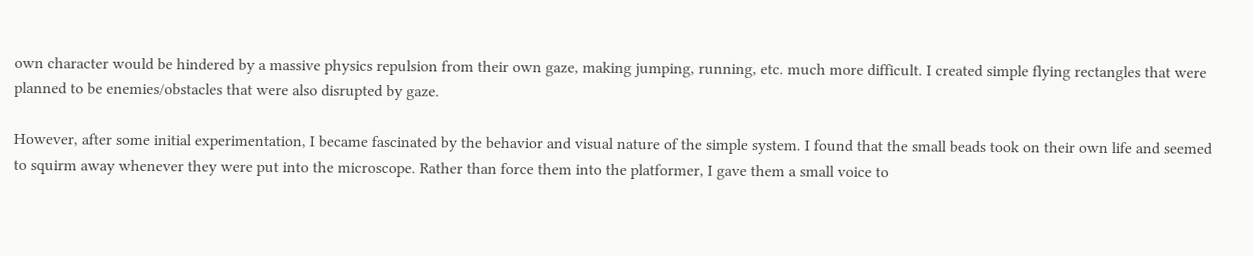own character would be hindered by a massive physics repulsion from their own gaze, making jumping, running, etc. much more difficult. I created simple flying rectangles that were planned to be enemies/obstacles that were also disrupted by gaze.

However, after some initial experimentation, I became fascinated by the behavior and visual nature of the simple system. I found that the small beads took on their own life and seemed to squirm away whenever they were put into the microscope. Rather than force them into the platformer, I gave them a small voice to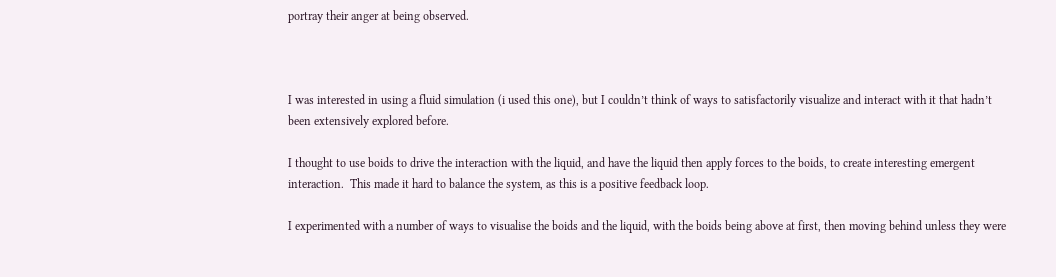portray their anger at being observed.



I was interested in using a fluid simulation (i used this one), but I couldn’t think of ways to satisfactorily visualize and interact with it that hadn’t been extensively explored before.

I thought to use boids to drive the interaction with the liquid, and have the liquid then apply forces to the boids, to create interesting emergent interaction.  This made it hard to balance the system, as this is a positive feedback loop.

I experimented with a number of ways to visualise the boids and the liquid, with the boids being above at first, then moving behind unless they were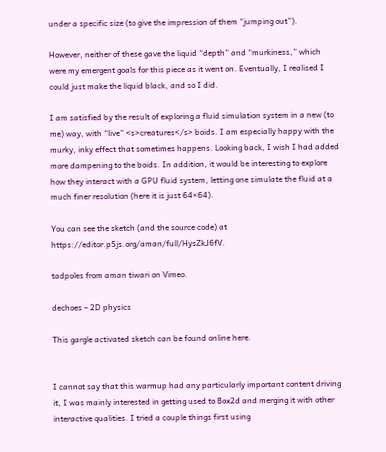under a specific size (to give the impression of them “jumping out”).

However, neither of these gave the liquid “depth” and “murkiness,” which were my emergent goals for this piece as it went on. Eventually, I realised I could just make the liquid black, and so I did.

I am satisfied by the result of exploring a fluid simulation system in a new (to me) way, with “live” <s>creatures</s> boids. I am especially happy with the murky, inky effect that sometimes happens. Looking back, I wish I had added more dampening to the boids. In addition, it would be interesting to explore how they interact with a GPU fluid system, letting one simulate the fluid at a much finer resolution (here it is just 64×64).

You can see the sketch (and the source code) at https://editor.p5js.org/aman/full/HysZkJ6fV.

tadpoles from aman tiwari on Vimeo.

dechoes – 2D physics

This gargle activated sketch can be found online here.


I cannot say that this warmup had any particularly important content driving it, I was mainly interested in getting used to Box2d and merging it with other interactive qualities. I tried a couple things first using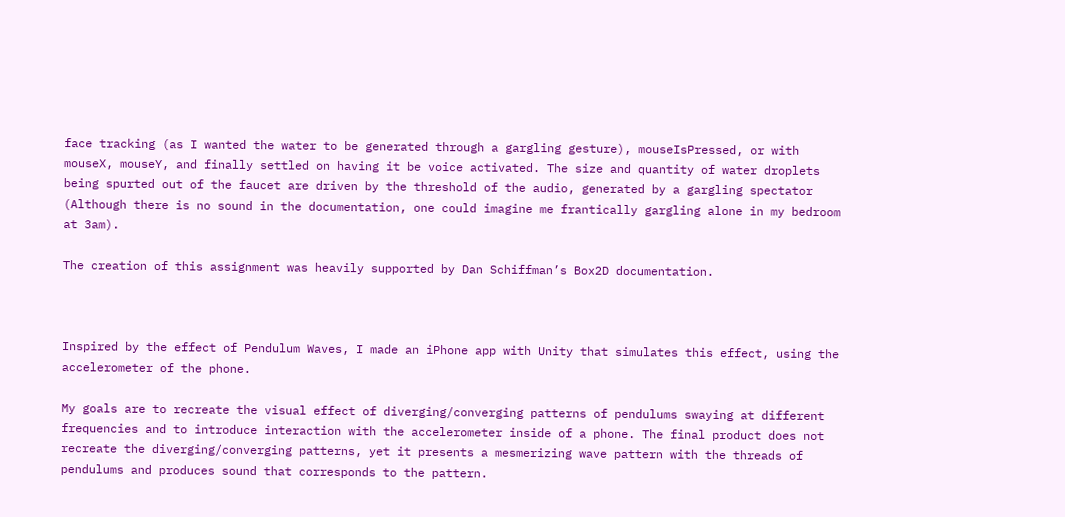face tracking (as I wanted the water to be generated through a gargling gesture), mouseIsPressed, or with mouseX, mouseY, and finally settled on having it be voice activated. The size and quantity of water droplets being spurted out of the faucet are driven by the threshold of the audio, generated by a gargling spectator (Although there is no sound in the documentation, one could imagine me frantically gargling alone in my bedroom at 3am).

The creation of this assignment was heavily supported by Dan Schiffman’s Box2D documentation.



Inspired by the effect of Pendulum Waves, I made an iPhone app with Unity that simulates this effect, using the accelerometer of the phone.

My goals are to recreate the visual effect of diverging/converging patterns of pendulums swaying at different frequencies and to introduce interaction with the accelerometer inside of a phone. The final product does not recreate the diverging/converging patterns, yet it presents a mesmerizing wave pattern with the threads of pendulums and produces sound that corresponds to the pattern.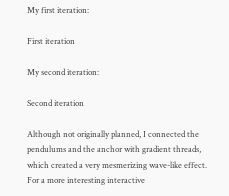My first iteration:

First iteration

My second iteration:

Second iteration

Although not originally planned, I connected the pendulums and the anchor with gradient threads, which created a very mesmerizing wave-like effect. For a more interesting interactive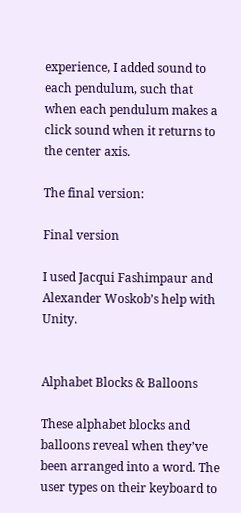experience, I added sound to each pendulum, such that when each pendulum makes a click sound when it returns to the center axis.

The final version:

Final version

I used Jacqui Fashimpaur and Alexander Woskob’s help with Unity.


Alphabet Blocks & Balloons

These alphabet blocks and balloons reveal when they’ve been arranged into a word. The user types on their keyboard to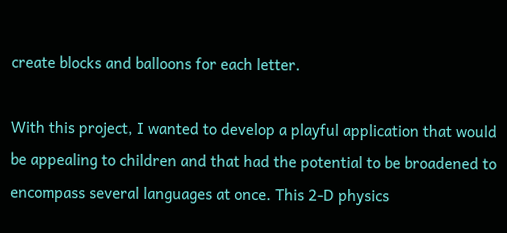create blocks and balloons for each letter.

With this project, I wanted to develop a playful application that would be appealing to children and that had the potential to be broadened to encompass several languages at once. This 2-D physics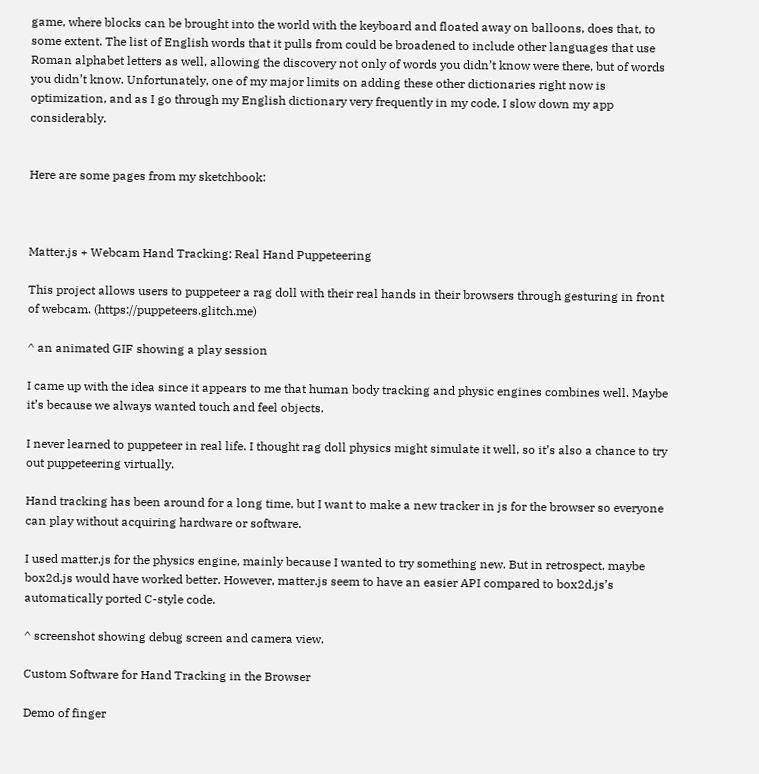game, where blocks can be brought into the world with the keyboard and floated away on balloons, does that, to some extent. The list of English words that it pulls from could be broadened to include other languages that use Roman alphabet letters as well, allowing the discovery not only of words you didn’t know were there, but of words you didn’t know. Unfortunately, one of my major limits on adding these other dictionaries right now is optimization, and as I go through my English dictionary very frequently in my code, I slow down my app considerably.


Here are some pages from my sketchbook:



Matter.js + Webcam Hand Tracking: Real Hand Puppeteering

This project allows users to puppeteer a rag doll with their real hands in their browsers through gesturing in front of webcam. (https://puppeteers.glitch.me)

^ an animated GIF showing a play session

I came up with the idea since it appears to me that human body tracking and physic engines combines well. Maybe it’s because we always wanted touch and feel objects.

I never learned to puppeteer in real life. I thought rag doll physics might simulate it well, so it’s also a chance to try out puppeteering virtually.

Hand tracking has been around for a long time, but I want to make a new tracker in js for the browser so everyone can play without acquiring hardware or software.

I used matter.js for the physics engine, mainly because I wanted to try something new. But in retrospect, maybe box2d.js would have worked better. However, matter.js seem to have an easier API compared to box2d.js’s automatically ported C-style code.

^ screenshot showing debug screen and camera view.

Custom Software for Hand Tracking in the Browser

Demo of finger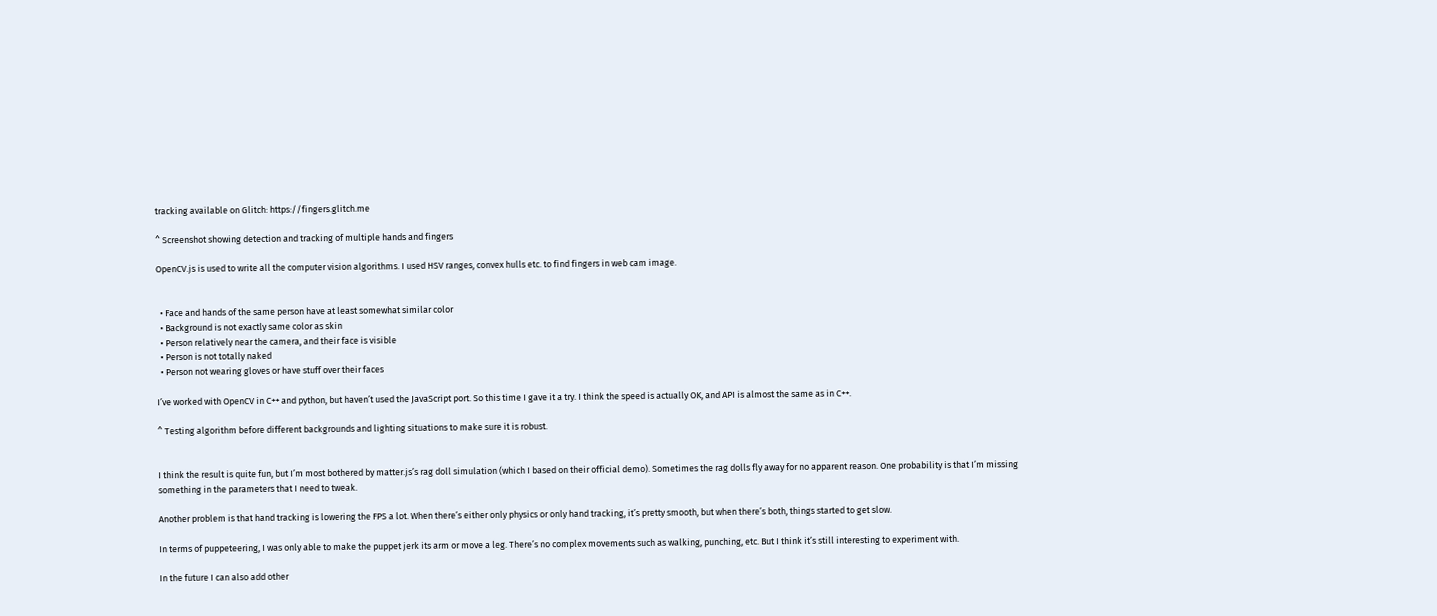tracking available on Glitch: https://fingers.glitch.me

^ Screenshot showing detection and tracking of multiple hands and fingers

OpenCV.js is used to write all the computer vision algorithms. I used HSV ranges, convex hulls etc. to find fingers in web cam image.


  • Face and hands of the same person have at least somewhat similar color
  • Background is not exactly same color as skin
  • Person relatively near the camera, and their face is visible
  • Person is not totally naked
  • Person not wearing gloves or have stuff over their faces

I’ve worked with OpenCV in C++ and python, but haven’t used the JavaScript port. So this time I gave it a try. I think the speed is actually OK, and API is almost the same as in C++.

^ Testing algorithm before different backgrounds and lighting situations to make sure it is robust.


I think the result is quite fun, but I’m most bothered by matter.js’s rag doll simulation (which I based on their official demo). Sometimes the rag dolls fly away for no apparent reason. One probability is that I’m missing something in the parameters that I need to tweak.

Another problem is that hand tracking is lowering the FPS a lot. When there’s either only physics or only hand tracking, it’s pretty smooth, but when there’s both, things started to get slow.

In terms of puppeteering, I was only able to make the puppet jerk its arm or move a leg. There’s no complex movements such as walking, punching, etc. But I think it’s still interesting to experiment with.

In the future I can also add other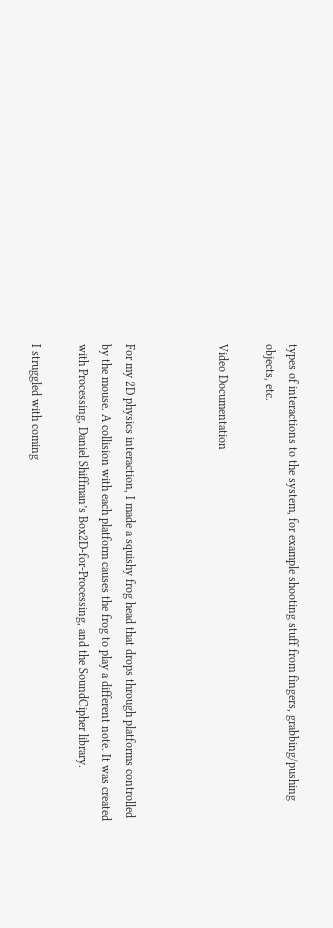types of interactions to the system, for example shooting stuff from fingers, grabbing/pushing objects, etc.

Video Documentation



For my 2D physics interaction, I made a squishy frog head that drops through platforms controlled by the mouse. A collision with each platform causes the frog to play a different note. It was created with Processing, Daniel Shiffman’s Box2D-for-Processing, and the SoundCipher library.

I struggled with coming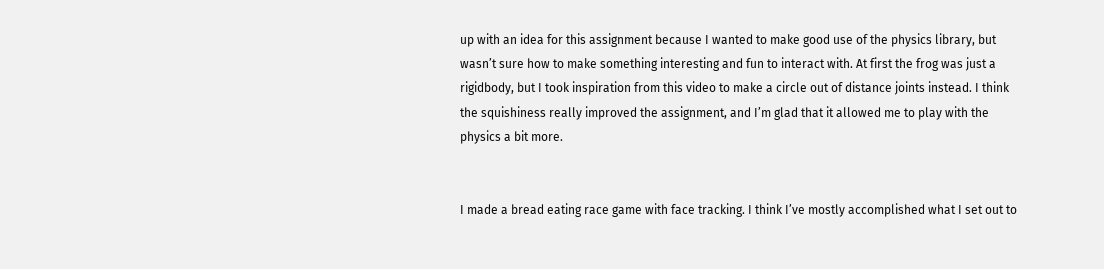up with an idea for this assignment because I wanted to make good use of the physics library, but wasn’t sure how to make something interesting and fun to interact with. At first the frog was just a rigidbody, but I took inspiration from this video to make a circle out of distance joints instead. I think the squishiness really improved the assignment, and I’m glad that it allowed me to play with the physics a bit more.


I made a bread eating race game with face tracking. I think I’ve mostly accomplished what I set out to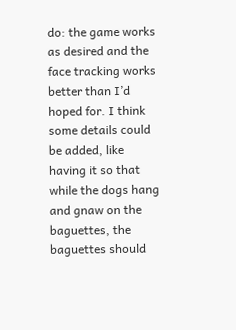do: the game works as desired and the face tracking works better than I’d hoped for. I think some details could be added, like having it so that while the dogs hang and gnaw on the baguettes, the baguettes should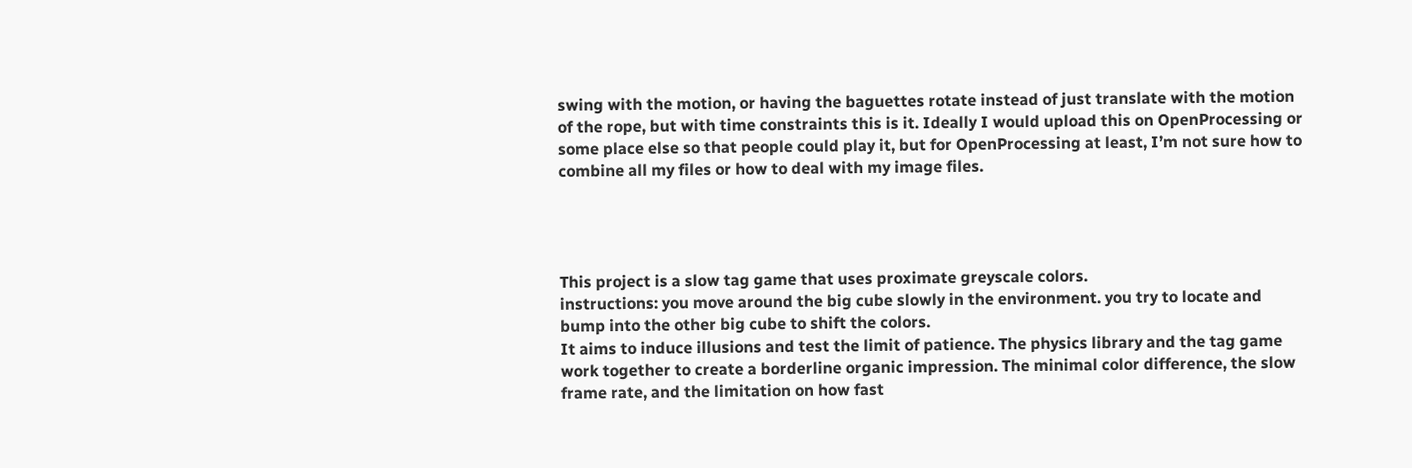swing with the motion, or having the baguettes rotate instead of just translate with the motion of the rope, but with time constraints this is it. Ideally I would upload this on OpenProcessing or some place else so that people could play it, but for OpenProcessing at least, I’m not sure how to combine all my files or how to deal with my image files.




This project is a slow tag game that uses proximate greyscale colors.
instructions: you move around the big cube slowly in the environment. you try to locate and bump into the other big cube to shift the colors.
It aims to induce illusions and test the limit of patience. The physics library and the tag game work together to create a borderline organic impression. The minimal color difference, the slow frame rate, and the limitation on how fast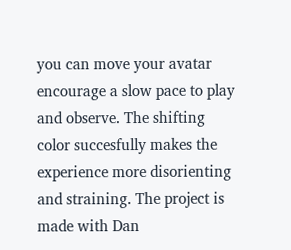you can move your avatar encourage a slow pace to play and observe. The shifting color succesfully makes the experience more disorienting and straining. The project is made with Dan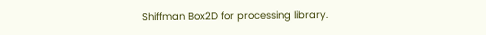Shiffman Box2D for processing library.